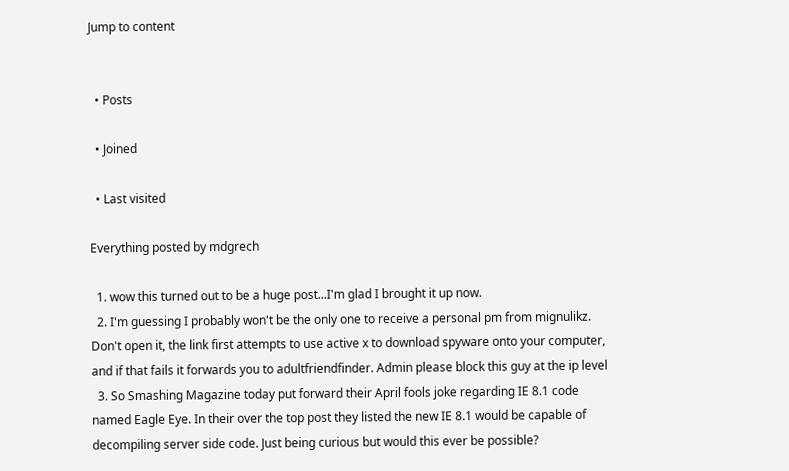Jump to content


  • Posts

  • Joined

  • Last visited

Everything posted by mdgrech

  1. wow this turned out to be a huge post...I'm glad I brought it up now.
  2. I'm guessing I probably won't be the only one to receive a personal pm from mignulikz. Don't open it, the link first attempts to use active x to download spyware onto your computer, and if that fails it forwards you to adultfriendfinder. Admin please block this guy at the ip level
  3. So Smashing Magazine today put forward their April fools joke regarding IE 8.1 code named Eagle Eye. In their over the top post they listed the new IE 8.1 would be capable of decompiling server side code. Just being curious but would this ever be possible?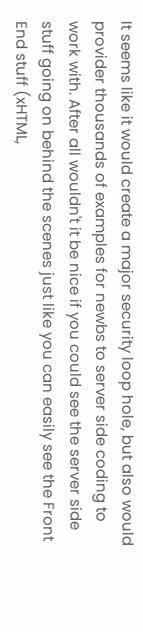It seems like it would create a major security loop hole, but also would provider thousands of examples for newbs to server side coding to work with. After all wouldn't it be nice if you could see the server side stuff going on behind the scenes just like you can easily see the Front End stuff (xHTML,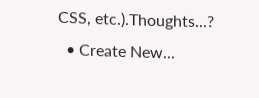CSS, etc.).Thoughts...?
  • Create New...